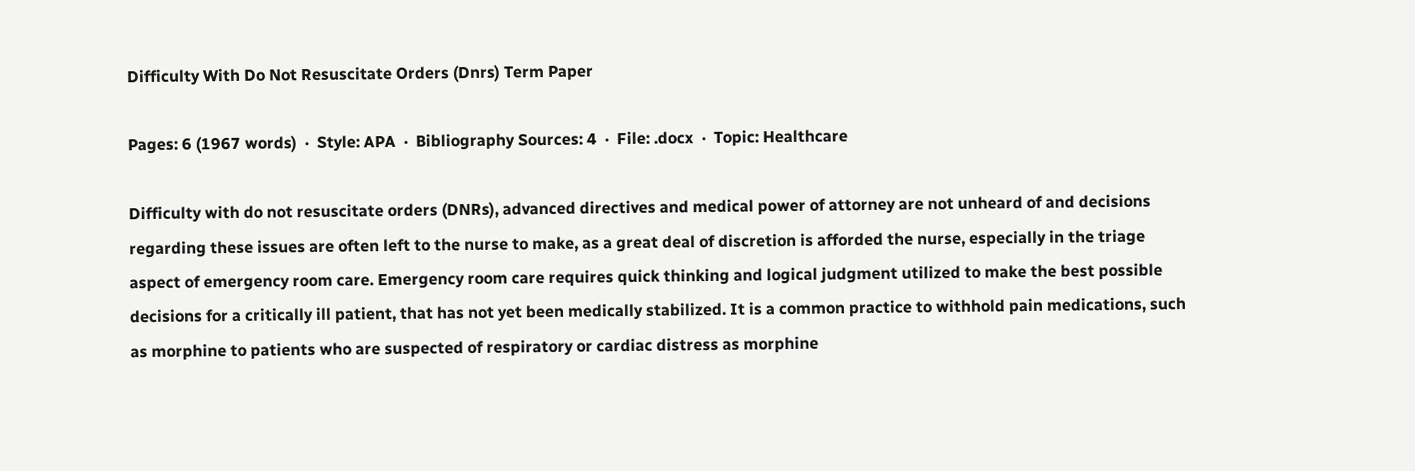Difficulty With Do Not Resuscitate Orders (Dnrs) Term Paper

Pages: 6 (1967 words)  ·  Style: APA  ·  Bibliography Sources: 4  ·  File: .docx  ·  Topic: Healthcare

Difficulty with do not resuscitate orders (DNRs), advanced directives and medical power of attorney are not unheard of and decisions regarding these issues are often left to the nurse to make, as a great deal of discretion is afforded the nurse, especially in the triage aspect of emergency room care. Emergency room care requires quick thinking and logical judgment utilized to make the best possible decisions for a critically ill patient, that has not yet been medically stabilized. It is a common practice to withhold pain medications, such as morphine to patients who are suspected of respiratory or cardiac distress as morphine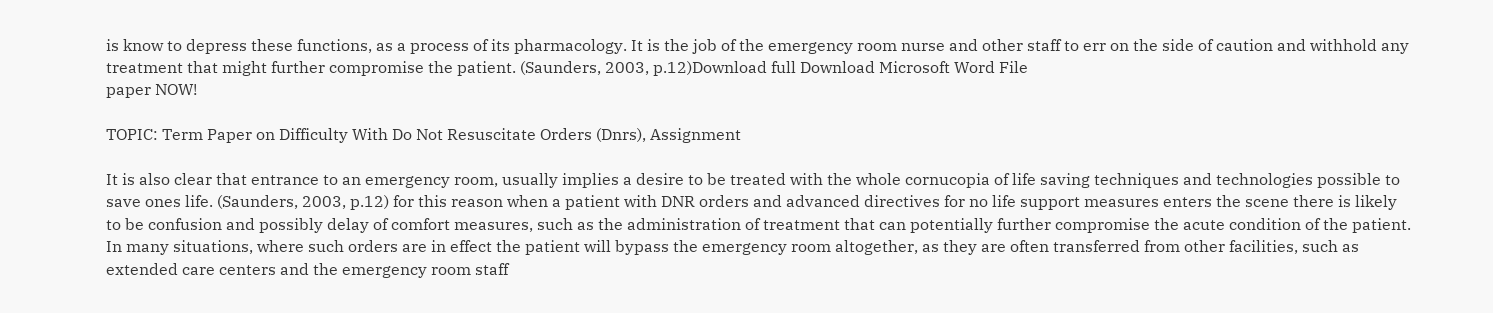is know to depress these functions, as a process of its pharmacology. It is the job of the emergency room nurse and other staff to err on the side of caution and withhold any treatment that might further compromise the patient. (Saunders, 2003, p.12)Download full Download Microsoft Word File
paper NOW!

TOPIC: Term Paper on Difficulty With Do Not Resuscitate Orders (Dnrs), Assignment

It is also clear that entrance to an emergency room, usually implies a desire to be treated with the whole cornucopia of life saving techniques and technologies possible to save ones life. (Saunders, 2003, p.12) for this reason when a patient with DNR orders and advanced directives for no life support measures enters the scene there is likely to be confusion and possibly delay of comfort measures, such as the administration of treatment that can potentially further compromise the acute condition of the patient. In many situations, where such orders are in effect the patient will bypass the emergency room altogether, as they are often transferred from other facilities, such as extended care centers and the emergency room staff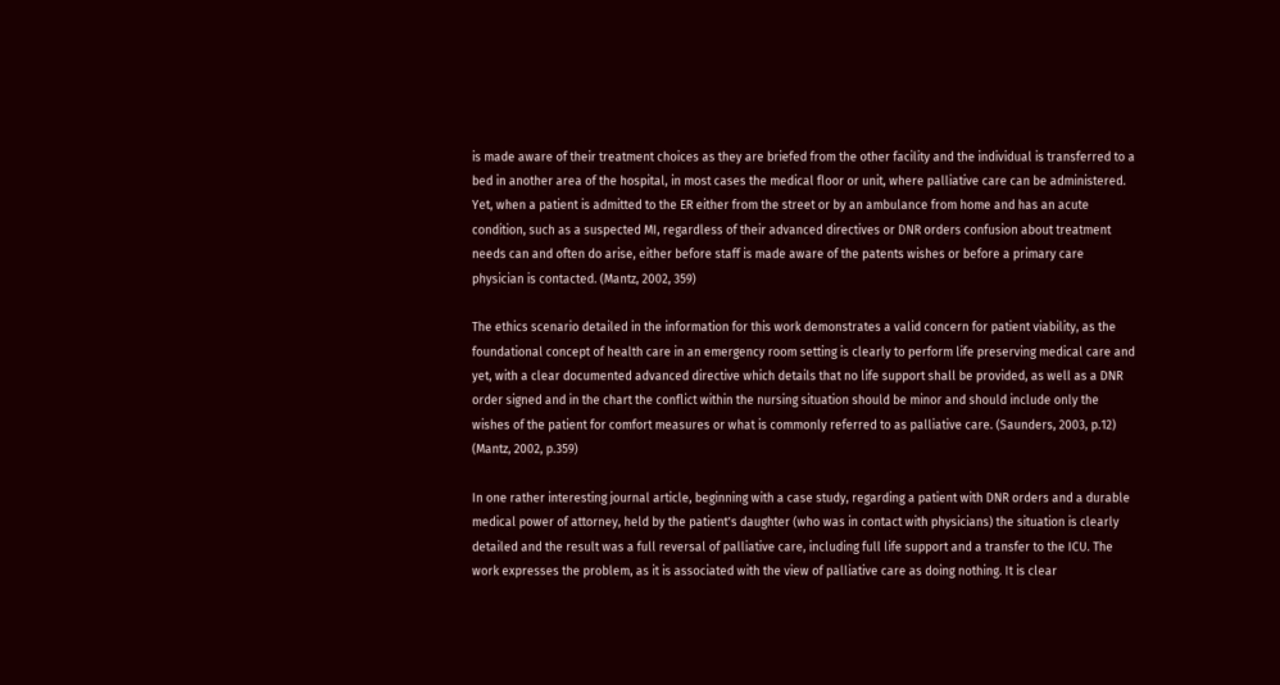is made aware of their treatment choices as they are briefed from the other facility and the individual is transferred to a bed in another area of the hospital, in most cases the medical floor or unit, where palliative care can be administered. Yet, when a patient is admitted to the ER either from the street or by an ambulance from home and has an acute condition, such as a suspected MI, regardless of their advanced directives or DNR orders confusion about treatment needs can and often do arise, either before staff is made aware of the patents wishes or before a primary care physician is contacted. (Mantz, 2002, 359)

The ethics scenario detailed in the information for this work demonstrates a valid concern for patient viability, as the foundational concept of health care in an emergency room setting is clearly to perform life preserving medical care and yet, with a clear documented advanced directive which details that no life support shall be provided, as well as a DNR order signed and in the chart the conflict within the nursing situation should be minor and should include only the wishes of the patient for comfort measures or what is commonly referred to as palliative care. (Saunders, 2003, p.12) (Mantz, 2002, p.359)

In one rather interesting journal article, beginning with a case study, regarding a patient with DNR orders and a durable medical power of attorney, held by the patient's daughter (who was in contact with physicians) the situation is clearly detailed and the result was a full reversal of palliative care, including full life support and a transfer to the ICU. The work expresses the problem, as it is associated with the view of palliative care as doing nothing. It is clear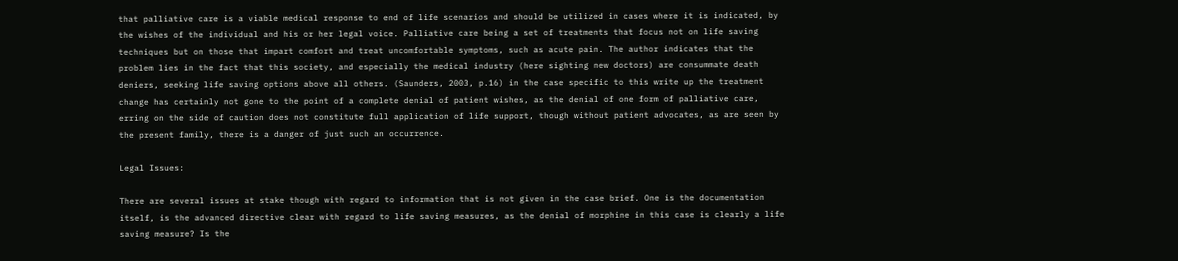that palliative care is a viable medical response to end of life scenarios and should be utilized in cases where it is indicated, by the wishes of the individual and his or her legal voice. Palliative care being a set of treatments that focus not on life saving techniques but on those that impart comfort and treat uncomfortable symptoms, such as acute pain. The author indicates that the problem lies in the fact that this society, and especially the medical industry (here sighting new doctors) are consummate death deniers, seeking life saving options above all others. (Saunders, 2003, p.16) in the case specific to this write up the treatment change has certainly not gone to the point of a complete denial of patient wishes, as the denial of one form of palliative care, erring on the side of caution does not constitute full application of life support, though without patient advocates, as are seen by the present family, there is a danger of just such an occurrence.

Legal Issues:

There are several issues at stake though with regard to information that is not given in the case brief. One is the documentation itself, is the advanced directive clear with regard to life saving measures, as the denial of morphine in this case is clearly a life saving measure? Is the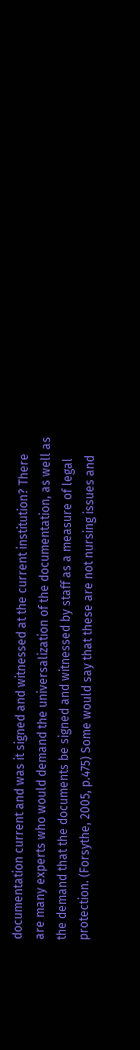documentation current and was it signed and witnessed at the current institution? There are many experts who would demand the universalization of the documentation, as well as the demand that the documents be signed and witnessed by staff as a measure of legal protection. (Forsythe, 2005, p.475) Some would say that these are not nursing issues and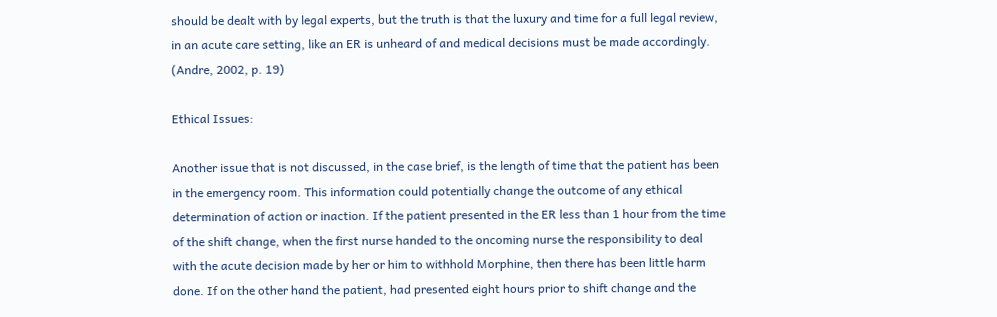should be dealt with by legal experts, but the truth is that the luxury and time for a full legal review, in an acute care setting, like an ER is unheard of and medical decisions must be made accordingly. (Andre, 2002, p. 19)

Ethical Issues:

Another issue that is not discussed, in the case brief, is the length of time that the patient has been in the emergency room. This information could potentially change the outcome of any ethical determination of action or inaction. If the patient presented in the ER less than 1 hour from the time of the shift change, when the first nurse handed to the oncoming nurse the responsibility to deal with the acute decision made by her or him to withhold Morphine, then there has been little harm done. If on the other hand the patient, had presented eight hours prior to shift change and the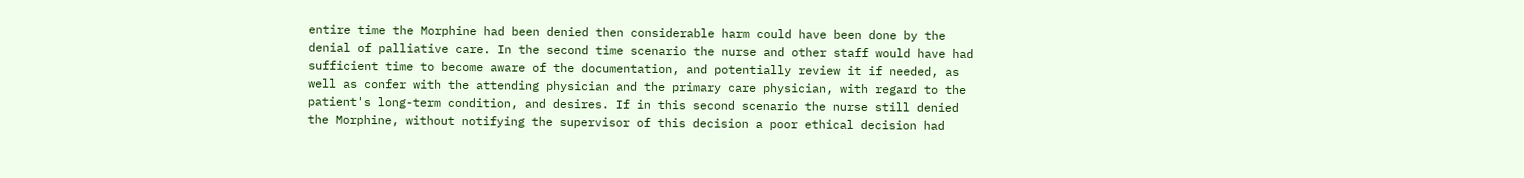entire time the Morphine had been denied then considerable harm could have been done by the denial of palliative care. In the second time scenario the nurse and other staff would have had sufficient time to become aware of the documentation, and potentially review it if needed, as well as confer with the attending physician and the primary care physician, with regard to the patient's long-term condition, and desires. If in this second scenario the nurse still denied the Morphine, without notifying the supervisor of this decision a poor ethical decision had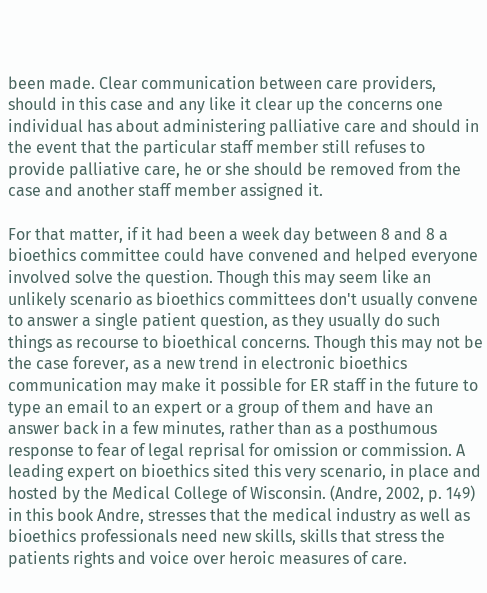been made. Clear communication between care providers, should in this case and any like it clear up the concerns one individual has about administering palliative care and should in the event that the particular staff member still refuses to provide palliative care, he or she should be removed from the case and another staff member assigned it.

For that matter, if it had been a week day between 8 and 8 a bioethics committee could have convened and helped everyone involved solve the question. Though this may seem like an unlikely scenario as bioethics committees don't usually convene to answer a single patient question, as they usually do such things as recourse to bioethical concerns. Though this may not be the case forever, as a new trend in electronic bioethics communication may make it possible for ER staff in the future to type an email to an expert or a group of them and have an answer back in a few minutes, rather than as a posthumous response to fear of legal reprisal for omission or commission. A leading expert on bioethics sited this very scenario, in place and hosted by the Medical College of Wisconsin. (Andre, 2002, p. 149) in this book Andre, stresses that the medical industry as well as bioethics professionals need new skills, skills that stress the patients rights and voice over heroic measures of care.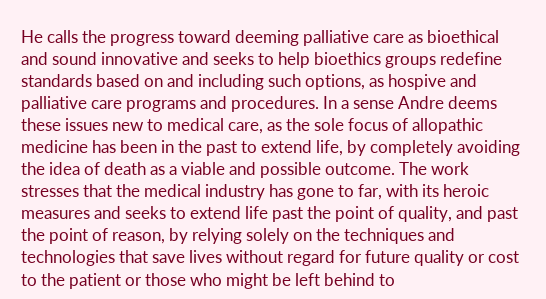He calls the progress toward deeming palliative care as bioethical and sound innovative and seeks to help bioethics groups redefine standards based on and including such options, as hospive and palliative care programs and procedures. In a sense Andre deems these issues new to medical care, as the sole focus of allopathic medicine has been in the past to extend life, by completely avoiding the idea of death as a viable and possible outcome. The work stresses that the medical industry has gone to far, with its heroic measures and seeks to extend life past the point of quality, and past the point of reason, by relying solely on the techniques and technologies that save lives without regard for future quality or cost to the patient or those who might be left behind to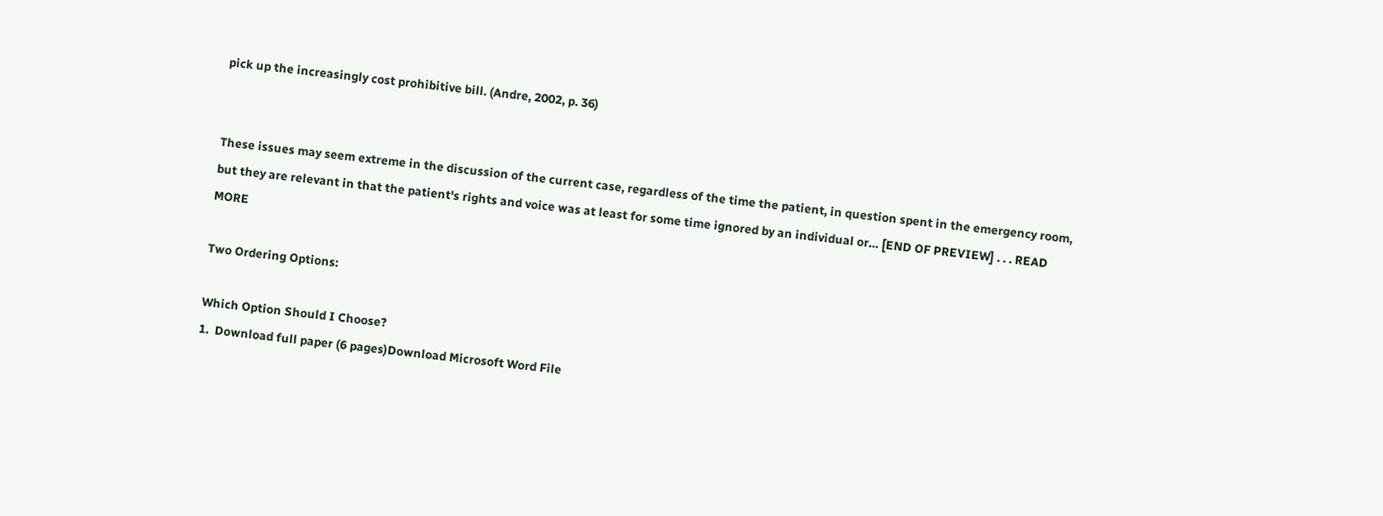pick up the increasingly cost prohibitive bill. (Andre, 2002, p. 36)


These issues may seem extreme in the discussion of the current case, regardless of the time the patient, in question spent in the emergency room, but they are relevant in that the patient's rights and voice was at least for some time ignored by an individual or… [END OF PREVIEW] . . . READ MORE

Two Ordering Options:

Which Option Should I Choose?
1.  Download full paper (6 pages)Download Microsoft Word File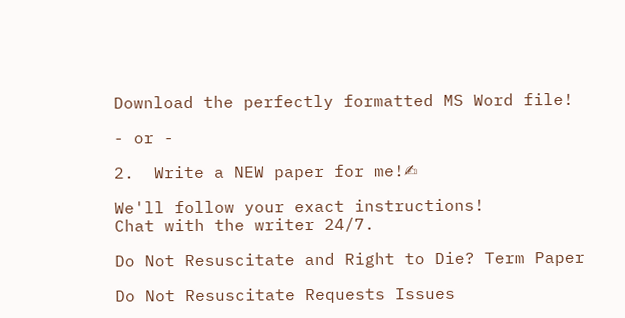Download the perfectly formatted MS Word file!

- or -

2.  Write a NEW paper for me!✍

We'll follow your exact instructions!
Chat with the writer 24/7.

Do Not Resuscitate and Right to Die? Term Paper

Do Not Resuscitate Requests Issues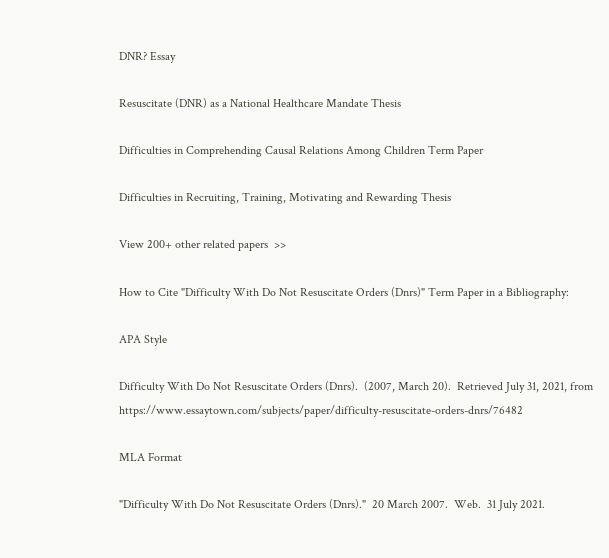DNR? Essay

Resuscitate (DNR) as a National Healthcare Mandate Thesis

Difficulties in Comprehending Causal Relations Among Children Term Paper

Difficulties in Recruiting, Training, Motivating and Rewarding Thesis

View 200+ other related papers  >>

How to Cite "Difficulty With Do Not Resuscitate Orders (Dnrs)" Term Paper in a Bibliography:

APA Style

Difficulty With Do Not Resuscitate Orders (Dnrs).  (2007, March 20).  Retrieved July 31, 2021, from https://www.essaytown.com/subjects/paper/difficulty-resuscitate-orders-dnrs/76482

MLA Format

"Difficulty With Do Not Resuscitate Orders (Dnrs)."  20 March 2007.  Web.  31 July 2021.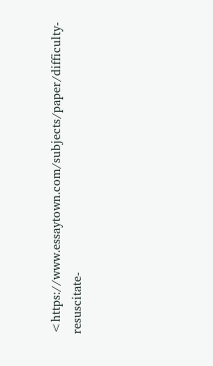<https://www.essaytown.com/subjects/paper/difficulty-resuscitate-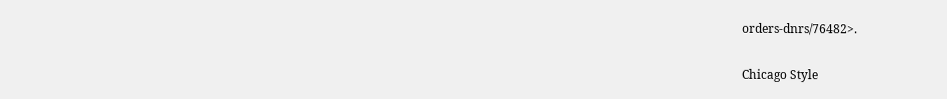orders-dnrs/76482>.

Chicago Style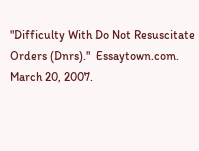"Difficulty With Do Not Resuscitate Orders (Dnrs)."  Essaytown.com.  March 20, 2007.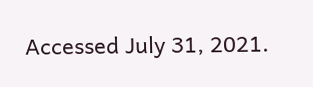Accessed July 31, 2021.